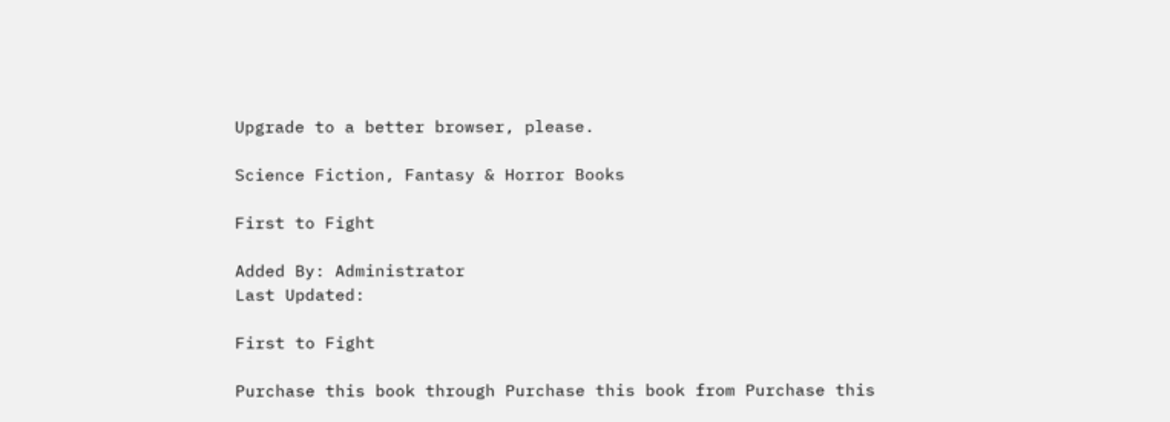Upgrade to a better browser, please.

Science Fiction, Fantasy & Horror Books

First to Fight

Added By: Administrator
Last Updated:

First to Fight

Purchase this book through Purchase this book from Purchase this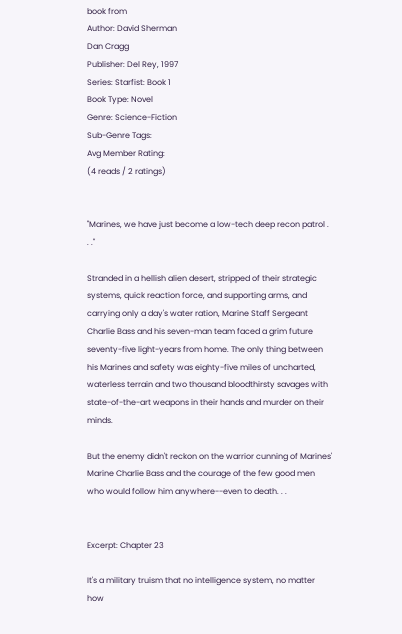book from
Author: David Sherman
Dan Cragg
Publisher: Del Rey, 1997
Series: Starfist: Book 1
Book Type: Novel
Genre: Science-Fiction
Sub-Genre Tags:
Avg Member Rating:
(4 reads / 2 ratings)


"Marines, we have just become a low-tech deep recon patrol . . ."

Stranded in a hellish alien desert, stripped of their strategic systems, quick reaction force, and supporting arms, and carrying only a day's water ration, Marine Staff Sergeant Charlie Bass and his seven-man team faced a grim future seventy-five light-years from home. The only thing between his Marines and safety was eighty-five miles of uncharted, waterless terrain and two thousand bloodthirsty savages with state-of-the-art weapons in their hands and murder on their minds.

But the enemy didn't reckon on the warrior cunning of Marines' Marine Charlie Bass and the courage of the few good men who would follow him anywhere--even to death. . .


Excerpt: Chapter 23

It's a military truism that no intelligence system, no matter how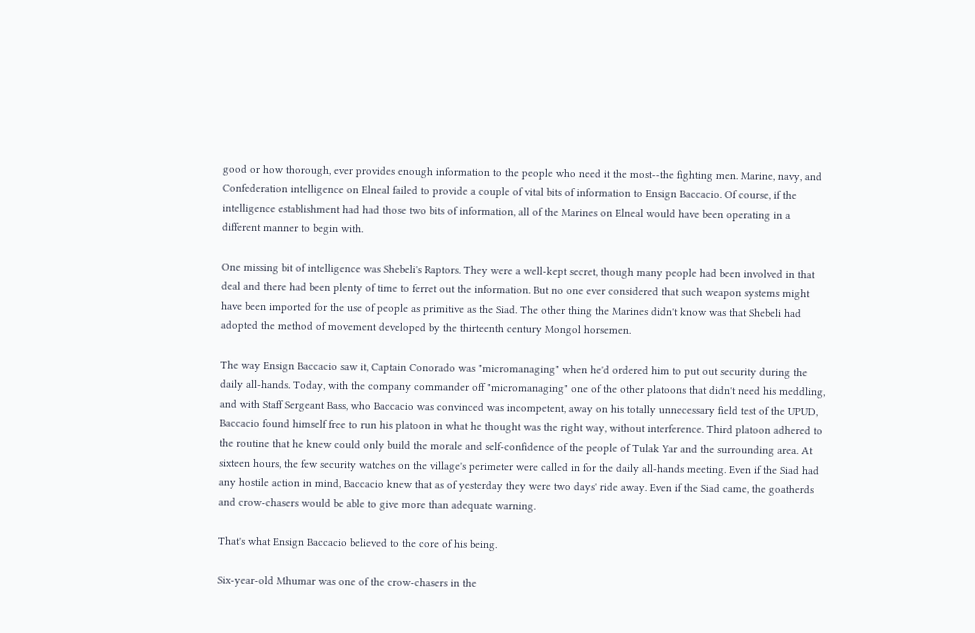good or how thorough, ever provides enough information to the people who need it the most--the fighting men. Marine, navy, and Confederation intelligence on Elneal failed to provide a couple of vital bits of information to Ensign Baccacio. Of course, if the intelligence establishment had had those two bits of information, all of the Marines on Elneal would have been operating in a different manner to begin with.

One missing bit of intelligence was Shebeli's Raptors. They were a well-kept secret, though many people had been involved in that deal and there had been plenty of time to ferret out the information. But no one ever considered that such weapon systems might have been imported for the use of people as primitive as the Siad. The other thing the Marines didn't know was that Shebeli had adopted the method of movement developed by the thirteenth century Mongol horsemen.

The way Ensign Baccacio saw it, Captain Conorado was "micromanaging" when he'd ordered him to put out security during the daily all-hands. Today, with the company commander off "micromanaging" one of the other platoons that didn't need his meddling, and with Staff Sergeant Bass, who Baccacio was convinced was incompetent, away on his totally unnecessary field test of the UPUD, Baccacio found himself free to run his platoon in what he thought was the right way, without interference. Third platoon adhered to the routine that he knew could only build the morale and self-confidence of the people of Tulak Yar and the surrounding area. At sixteen hours, the few security watches on the village's perimeter were called in for the daily all-hands meeting. Even if the Siad had any hostile action in mind, Baccacio knew that as of yesterday they were two days' ride away. Even if the Siad came, the goatherds and crow-chasers would be able to give more than adequate warning.

That's what Ensign Baccacio believed to the core of his being.

Six-year-old Mhumar was one of the crow-chasers in the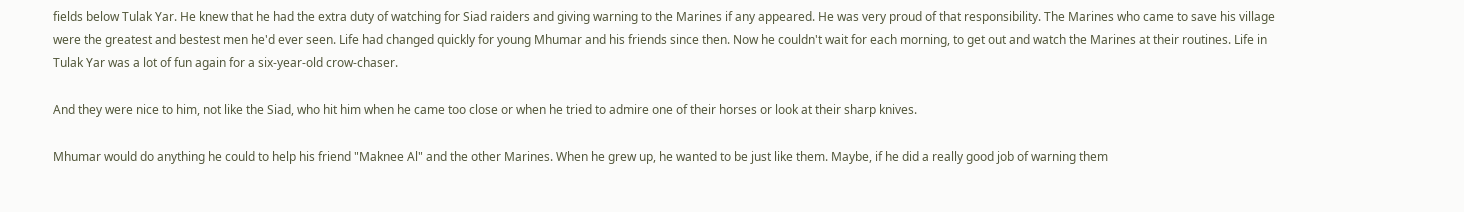fields below Tulak Yar. He knew that he had the extra duty of watching for Siad raiders and giving warning to the Marines if any appeared. He was very proud of that responsibility. The Marines who came to save his village were the greatest and bestest men he'd ever seen. Life had changed quickly for young Mhumar and his friends since then. Now he couldn't wait for each morning, to get out and watch the Marines at their routines. Life in Tulak Yar was a lot of fun again for a six-year-old crow-chaser.

And they were nice to him, not like the Siad, who hit him when he came too close or when he tried to admire one of their horses or look at their sharp knives.

Mhumar would do anything he could to help his friend "Maknee Al" and the other Marines. When he grew up, he wanted to be just like them. Maybe, if he did a really good job of warning them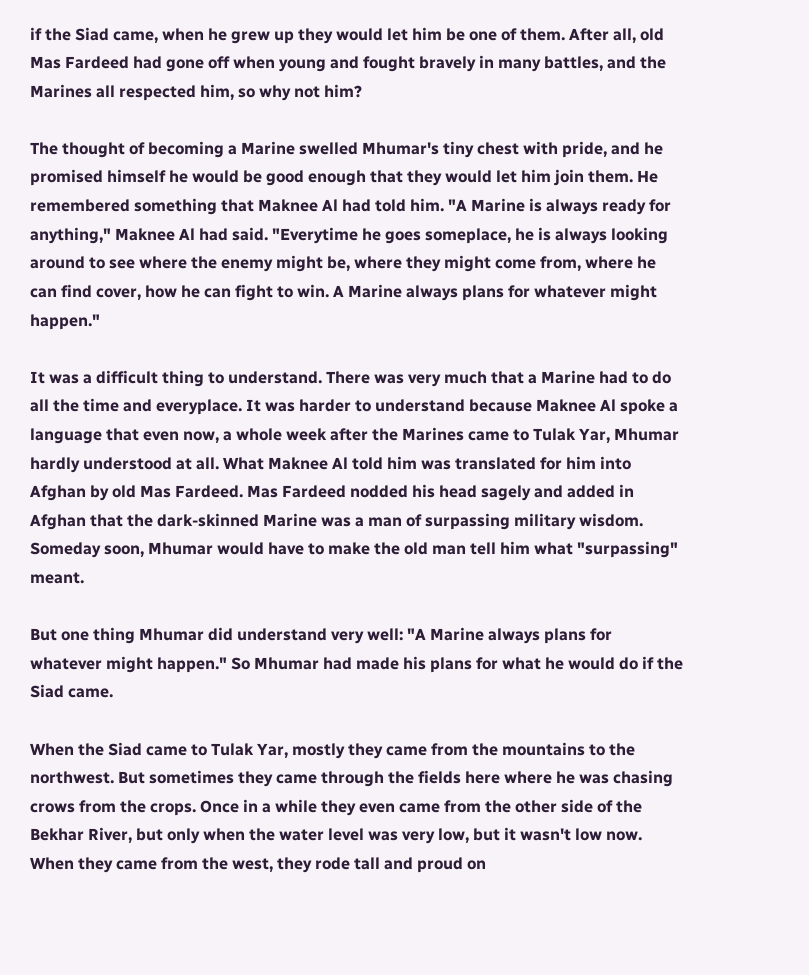if the Siad came, when he grew up they would let him be one of them. After all, old Mas Fardeed had gone off when young and fought bravely in many battles, and the Marines all respected him, so why not him?

The thought of becoming a Marine swelled Mhumar's tiny chest with pride, and he promised himself he would be good enough that they would let him join them. He remembered something that Maknee Al had told him. "A Marine is always ready for anything," Maknee Al had said. "Everytime he goes someplace, he is always looking around to see where the enemy might be, where they might come from, where he can find cover, how he can fight to win. A Marine always plans for whatever might happen."

It was a difficult thing to understand. There was very much that a Marine had to do all the time and everyplace. It was harder to understand because Maknee Al spoke a language that even now, a whole week after the Marines came to Tulak Yar, Mhumar hardly understood at all. What Maknee Al told him was translated for him into Afghan by old Mas Fardeed. Mas Fardeed nodded his head sagely and added in Afghan that the dark-skinned Marine was a man of surpassing military wisdom. Someday soon, Mhumar would have to make the old man tell him what "surpassing" meant.

But one thing Mhumar did understand very well: "A Marine always plans for whatever might happen." So Mhumar had made his plans for what he would do if the Siad came.

When the Siad came to Tulak Yar, mostly they came from the mountains to the northwest. But sometimes they came through the fields here where he was chasing crows from the crops. Once in a while they even came from the other side of the Bekhar River, but only when the water level was very low, but it wasn't low now. When they came from the west, they rode tall and proud on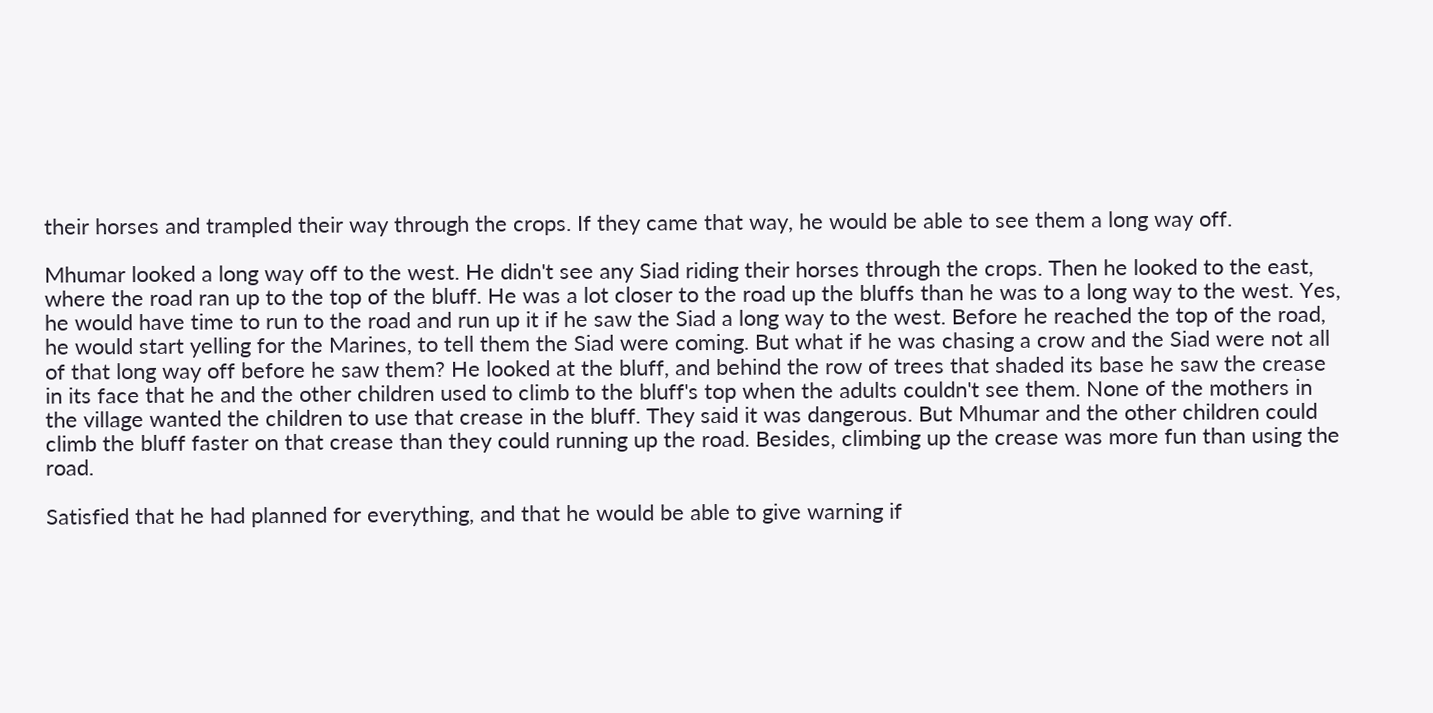their horses and trampled their way through the crops. If they came that way, he would be able to see them a long way off.

Mhumar looked a long way off to the west. He didn't see any Siad riding their horses through the crops. Then he looked to the east, where the road ran up to the top of the bluff. He was a lot closer to the road up the bluffs than he was to a long way to the west. Yes, he would have time to run to the road and run up it if he saw the Siad a long way to the west. Before he reached the top of the road, he would start yelling for the Marines, to tell them the Siad were coming. But what if he was chasing a crow and the Siad were not all of that long way off before he saw them? He looked at the bluff, and behind the row of trees that shaded its base he saw the crease in its face that he and the other children used to climb to the bluff's top when the adults couldn't see them. None of the mothers in the village wanted the children to use that crease in the bluff. They said it was dangerous. But Mhumar and the other children could climb the bluff faster on that crease than they could running up the road. Besides, climbing up the crease was more fun than using the road.

Satisfied that he had planned for everything, and that he would be able to give warning if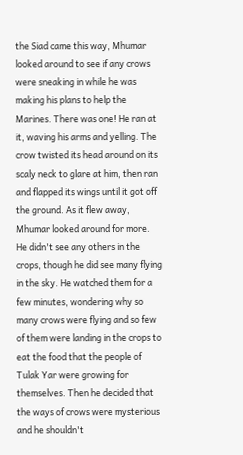the Siad came this way, Mhumar looked around to see if any crows were sneaking in while he was making his plans to help the Marines. There was one! He ran at it, waving his arms and yelling. The crow twisted its head around on its scaly neck to glare at him, then ran and flapped its wings until it got off the ground. As it flew away, Mhumar looked around for more. He didn't see any others in the crops, though he did see many flying in the sky. He watched them for a few minutes, wondering why so many crows were flying and so few of them were landing in the crops to eat the food that the people of Tulak Yar were growing for themselves. Then he decided that the ways of crows were mysterious and he shouldn't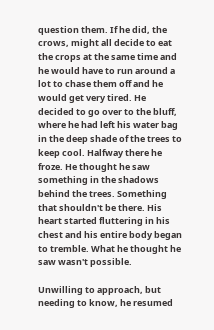question them. If he did, the crows, might all decide to eat the crops at the same time and he would have to run around a lot to chase them off and he would get very tired. He decided to go over to the bluff, where he had left his water bag in the deep shade of the trees to keep cool. Halfway there he froze. He thought he saw something in the shadows behind the trees. Something that shouldn't be there. His heart started fluttering in his chest and his entire body began to tremble. What he thought he saw wasn't possible.

Unwilling to approach, but needing to know, he resumed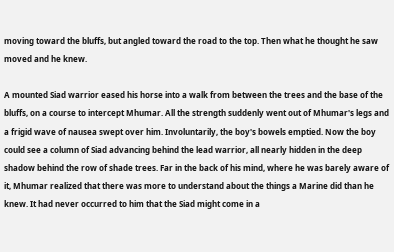moving toward the bluffs, but angled toward the road to the top. Then what he thought he saw moved and he knew.

A mounted Siad warrior eased his horse into a walk from between the trees and the base of the bluffs, on a course to intercept Mhumar. All the strength suddenly went out of Mhumar's legs and a frigid wave of nausea swept over him. Involuntarily, the boy's bowels emptied. Now the boy could see a column of Siad advancing behind the lead warrior, all nearly hidden in the deep shadow behind the row of shade trees. Far in the back of his mind, where he was barely aware of it, Mhumar realized that there was more to understand about the things a Marine did than he knew. It had never occurred to him that the Siad might come in a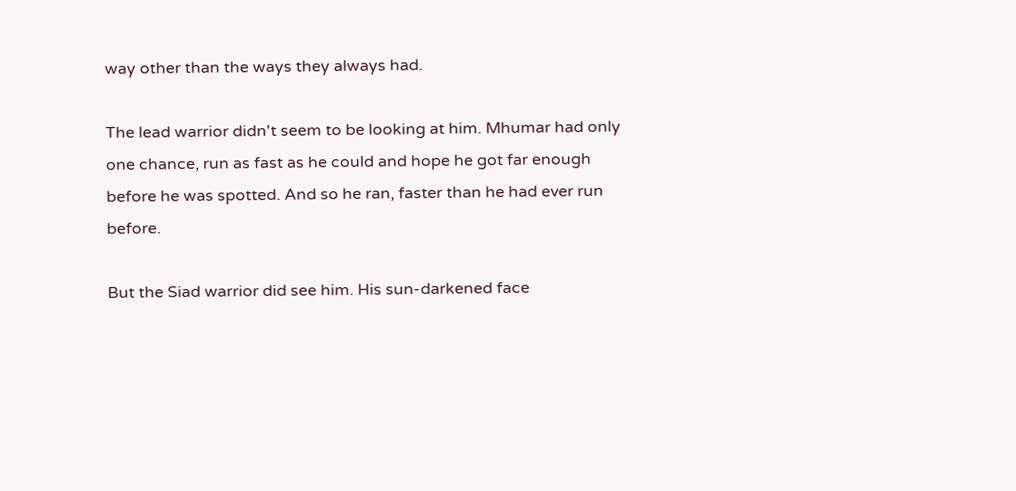way other than the ways they always had.

The lead warrior didn't seem to be looking at him. Mhumar had only one chance, run as fast as he could and hope he got far enough before he was spotted. And so he ran, faster than he had ever run before.

But the Siad warrior did see him. His sun-darkened face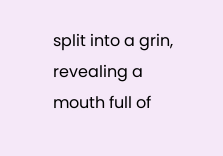split into a grin, revealing a mouth full of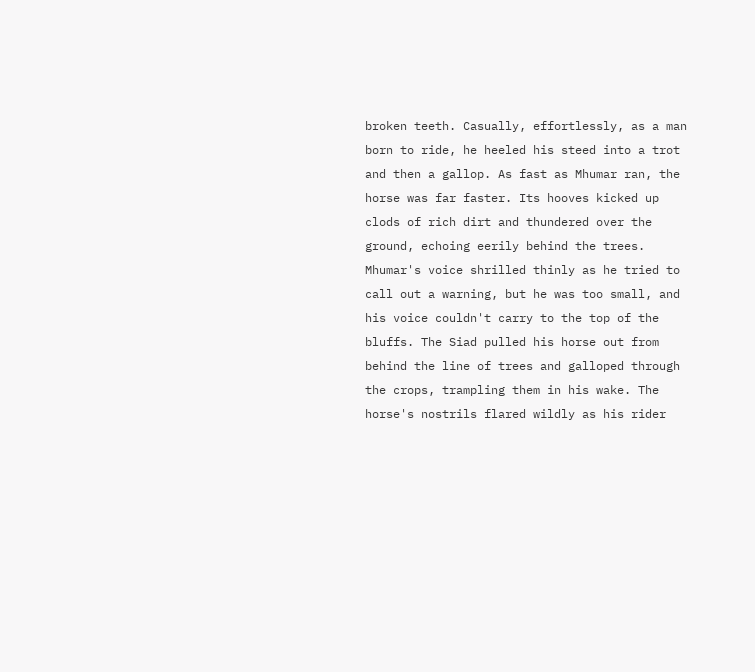broken teeth. Casually, effortlessly, as a man born to ride, he heeled his steed into a trot and then a gallop. As fast as Mhumar ran, the horse was far faster. Its hooves kicked up clods of rich dirt and thundered over the ground, echoing eerily behind the trees. Mhumar's voice shrilled thinly as he tried to call out a warning, but he was too small, and his voice couldn't carry to the top of the bluffs. The Siad pulled his horse out from behind the line of trees and galloped through the crops, trampling them in his wake. The horse's nostrils flared wildly as his rider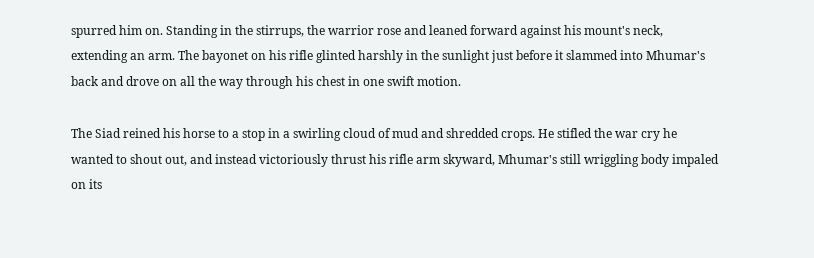spurred him on. Standing in the stirrups, the warrior rose and leaned forward against his mount's neck, extending an arm. The bayonet on his rifle glinted harshly in the sunlight just before it slammed into Mhumar's back and drove on all the way through his chest in one swift motion.

The Siad reined his horse to a stop in a swirling cloud of mud and shredded crops. He stifled the war cry he wanted to shout out, and instead victoriously thrust his rifle arm skyward, Mhumar's still wriggling body impaled on its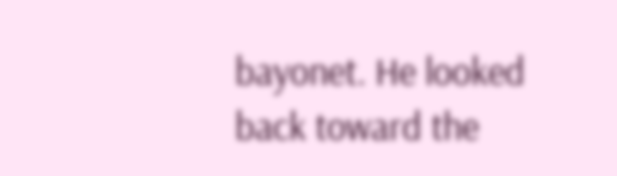bayonet. He looked back toward the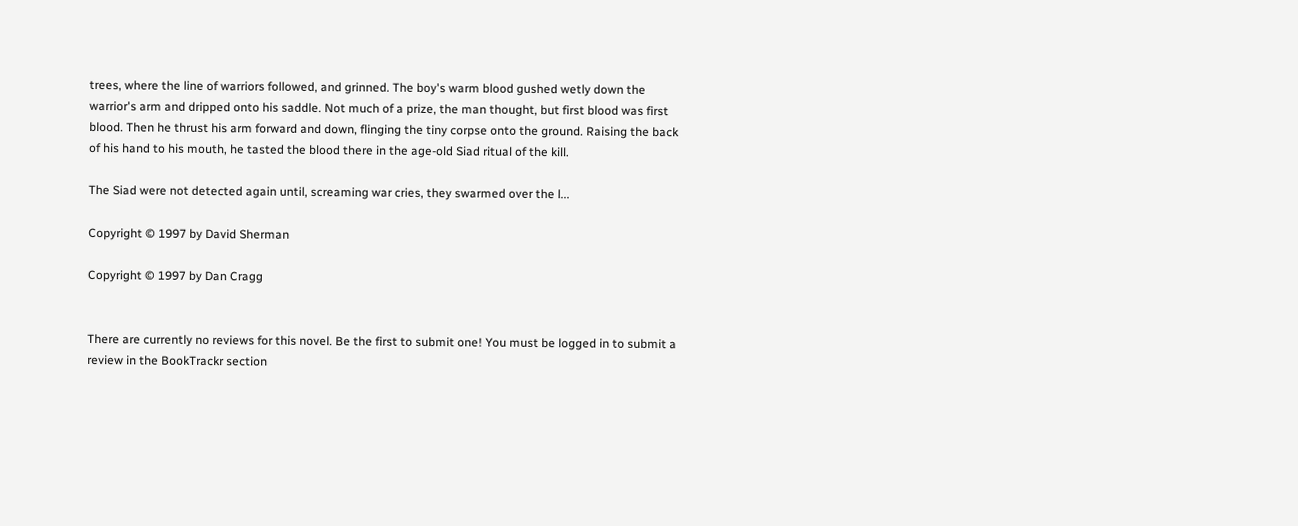trees, where the line of warriors followed, and grinned. The boy's warm blood gushed wetly down the warrior's arm and dripped onto his saddle. Not much of a prize, the man thought, but first blood was first blood. Then he thrust his arm forward and down, flinging the tiny corpse onto the ground. Raising the back of his hand to his mouth, he tasted the blood there in the age-old Siad ritual of the kill.

The Siad were not detected again until, screaming war cries, they swarmed over the l...

Copyright © 1997 by David Sherman

Copyright © 1997 by Dan Cragg


There are currently no reviews for this novel. Be the first to submit one! You must be logged in to submit a review in the BookTrackr section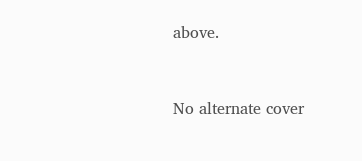above.


No alternate cover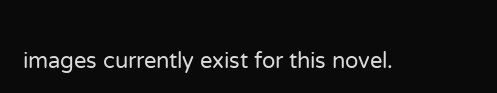images currently exist for this novel.